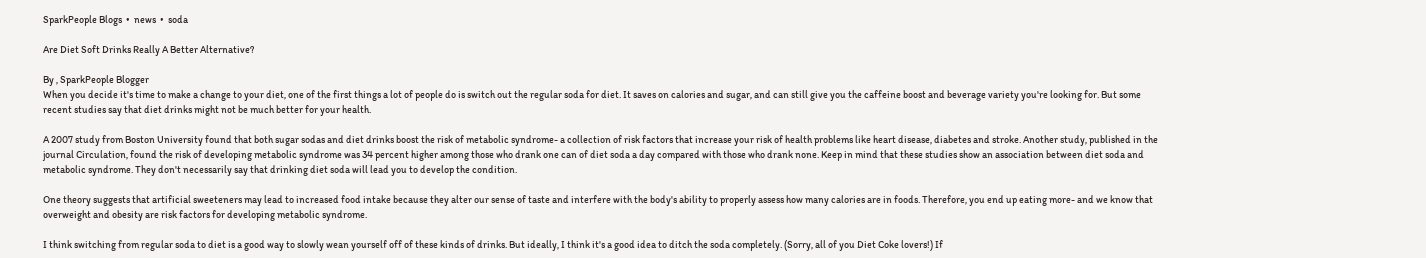SparkPeople Blogs  •  news  •  soda

Are Diet Soft Drinks Really A Better Alternative?

By , SparkPeople Blogger
When you decide it's time to make a change to your diet, one of the first things a lot of people do is switch out the regular soda for diet. It saves on calories and sugar, and can still give you the caffeine boost and beverage variety you're looking for. But some recent studies say that diet drinks might not be much better for your health.

A 2007 study from Boston University found that both sugar sodas and diet drinks boost the risk of metabolic syndrome- a collection of risk factors that increase your risk of health problems like heart disease, diabetes and stroke. Another study, published in the journal Circulation, found the risk of developing metabolic syndrome was 34 percent higher among those who drank one can of diet soda a day compared with those who drank none. Keep in mind that these studies show an association between diet soda and metabolic syndrome. They don't necessarily say that drinking diet soda will lead you to develop the condition.

One theory suggests that artificial sweeteners may lead to increased food intake because they alter our sense of taste and interfere with the body's ability to properly assess how many calories are in foods. Therefore, you end up eating more- and we know that overweight and obesity are risk factors for developing metabolic syndrome.

I think switching from regular soda to diet is a good way to slowly wean yourself off of these kinds of drinks. But ideally, I think it's a good idea to ditch the soda completely. (Sorry, all of you Diet Coke lovers!) If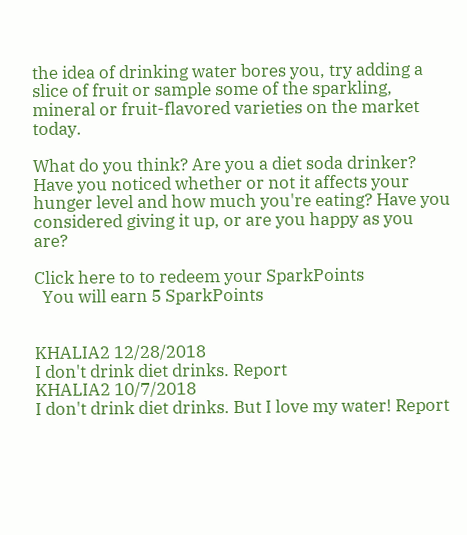the idea of drinking water bores you, try adding a slice of fruit or sample some of the sparkling, mineral or fruit-flavored varieties on the market today.

What do you think? Are you a diet soda drinker? Have you noticed whether or not it affects your hunger level and how much you're eating? Have you considered giving it up, or are you happy as you are?

Click here to to redeem your SparkPoints
  You will earn 5 SparkPoints


KHALIA2 12/28/2018
I don't drink diet drinks. Report
KHALIA2 10/7/2018
I don't drink diet drinks. But I love my water! Report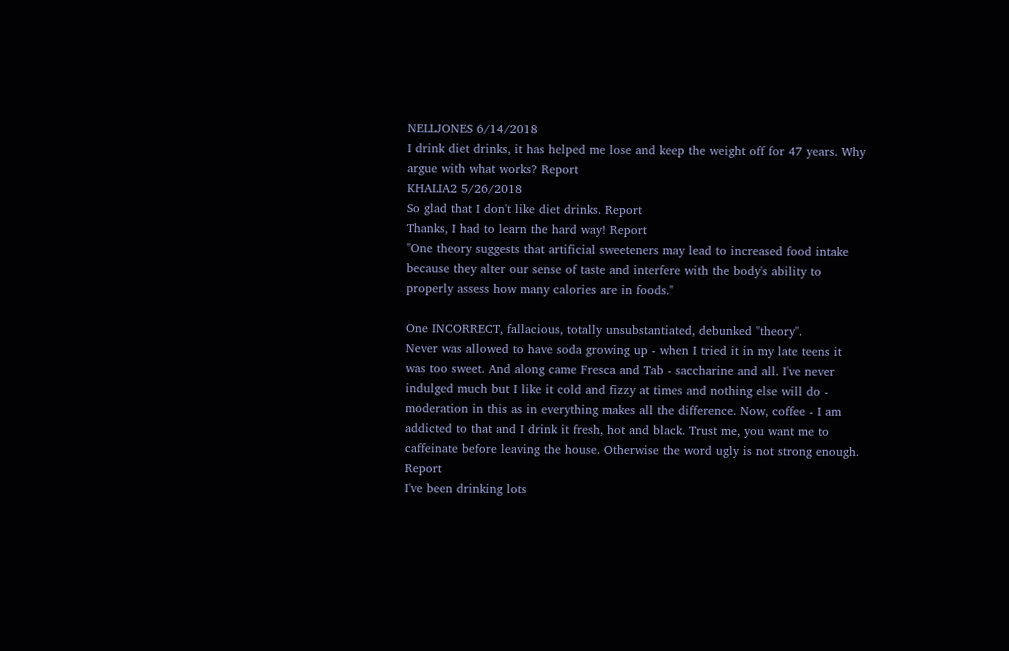NELLJONES 6/14/2018
I drink diet drinks, it has helped me lose and keep the weight off for 47 years. Why argue with what works? Report
KHALIA2 5/26/2018
So glad that I don't like diet drinks. Report
Thanks, I had to learn the hard way! Report
"One theory suggests that artificial sweeteners may lead to increased food intake because they alter our sense of taste and interfere with the body's ability to properly assess how many calories are in foods."

One INCORRECT, fallacious, totally unsubstantiated, debunked "theory".
Never was allowed to have soda growing up - when I tried it in my late teens it was too sweet. And along came Fresca and Tab - saccharine and all. I've never indulged much but I like it cold and fizzy at times and nothing else will do - moderation in this as in everything makes all the difference. Now, coffee - I am addicted to that and I drink it fresh, hot and black. Trust me, you want me to caffeinate before leaving the house. Otherwise the word ugly is not strong enough. Report
I've been drinking lots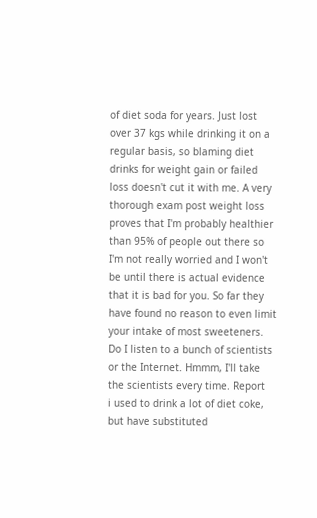of diet soda for years. Just lost over 37 kgs while drinking it on a regular basis, so blaming diet drinks for weight gain or failed loss doesn't cut it with me. A very thorough exam post weight loss proves that I'm probably healthier than 95% of people out there so I'm not really worried and I won't be until there is actual evidence that it is bad for you. So far they have found no reason to even limit your intake of most sweeteners. Do I listen to a bunch of scientists or the Internet. Hmmm, I'll take the scientists every time. Report
i used to drink a lot of diet coke, but have substituted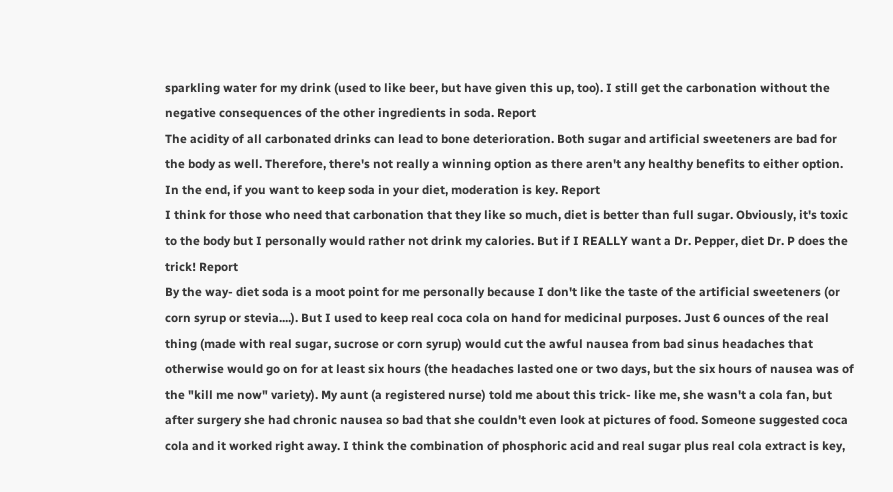sparkling water for my drink (used to like beer, but have given this up, too). I still get the carbonation without the negative consequences of the other ingredients in soda. Report
The acidity of all carbonated drinks can lead to bone deterioration. Both sugar and artificial sweeteners are bad for the body as well. Therefore, there's not really a winning option as there aren't any healthy benefits to either option. In the end, if you want to keep soda in your diet, moderation is key. Report
I think for those who need that carbonation that they like so much, diet is better than full sugar. Obviously, it's toxic to the body but I personally would rather not drink my calories. But if I REALLY want a Dr. Pepper, diet Dr. P does the trick! Report
By the way- diet soda is a moot point for me personally because I don't like the taste of the artificial sweeteners (or corn syrup or stevia....). But I used to keep real coca cola on hand for medicinal purposes. Just 6 ounces of the real thing (made with real sugar, sucrose or corn syrup) would cut the awful nausea from bad sinus headaches that otherwise would go on for at least six hours (the headaches lasted one or two days, but the six hours of nausea was of the "kill me now" variety). My aunt (a registered nurse) told me about this trick- like me, she wasn't a cola fan, but after surgery she had chronic nausea so bad that she couldn't even look at pictures of food. Someone suggested coca cola and it worked right away. I think the combination of phosphoric acid and real sugar plus real cola extract is key,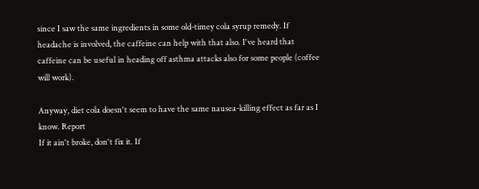since I saw the same ingredients in some old-timey cola syrup remedy. If headache is involved, the caffeine can help with that also. I've heard that caffeine can be useful in heading off asthma attacks also for some people (coffee will work).

Anyway, diet cola doesn't seem to have the same nausea-killing effect as far as I know. Report
If it ain't broke, don't fix it. If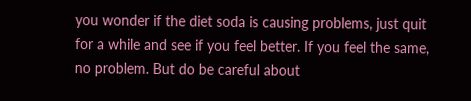you wonder if the diet soda is causing problems, just quit for a while and see if you feel better. If you feel the same, no problem. But do be careful about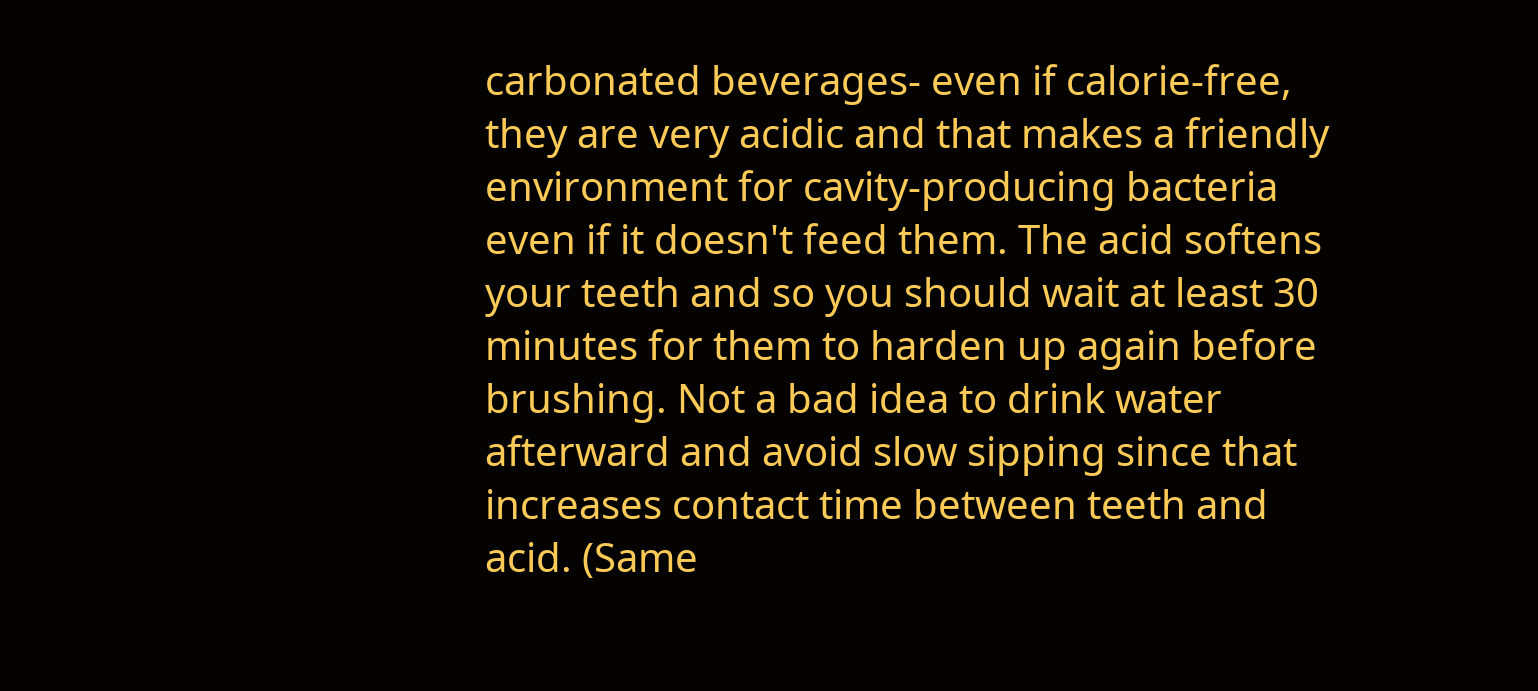carbonated beverages- even if calorie-free, they are very acidic and that makes a friendly environment for cavity-producing bacteria even if it doesn't feed them. The acid softens your teeth and so you should wait at least 30 minutes for them to harden up again before brushing. Not a bad idea to drink water afterward and avoid slow sipping since that increases contact time between teeth and acid. (Same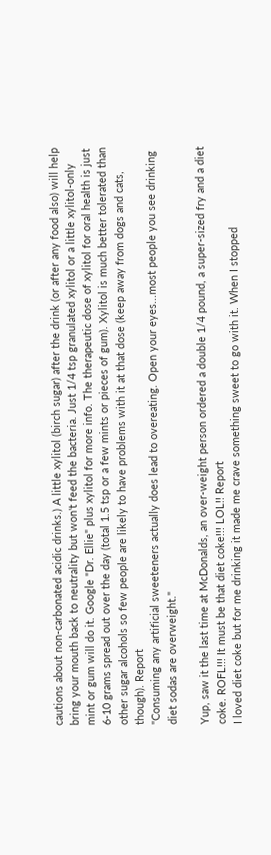cautions about non-carbonated acidic drinks.) A little xylitol (birch sugar) after the drink (or after any food also) will help bring your mouth back to neutrality but won't feed the bacteria. Just 1/4 tsp granulated xylitol or a little xylitol-only mint or gum will do it. Google "Dr. Ellie" plus xylitol for more info. The therapeutic dose of xylitol for oral health is just 6-10 grams spread out over the day (total 1.5 tsp or a few mints or pieces of gum). Xylitol is much better tolerated than other sugar alcohols so few people are likely to have problems with it at that dose (keep away from dogs and cats, though). Report
"Consuming any artificial sweeteners actually does lead to overeating. Open your eyes...most people you see drinking diet sodas are overweight."

Yup, saw it the last time at McDonalds, an over-weight person ordered a double 1/4 pound, a super-sized fry and a diet coke. ROFL!!! It must be that diet coke!!! LOL!! Report
I loved diet coke but for me drinking it made me crave something sweet to go with it. When I stopped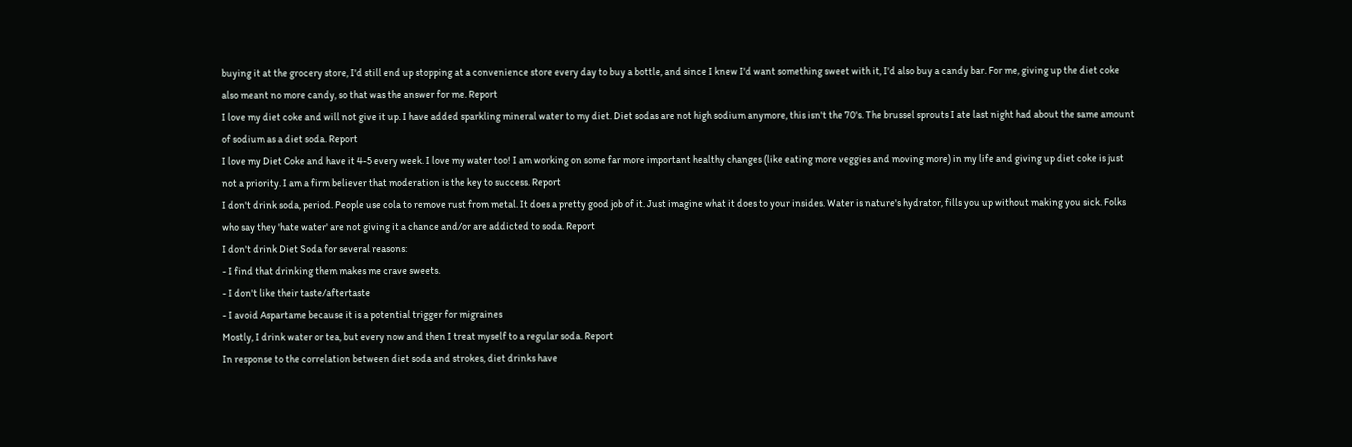buying it at the grocery store, I'd still end up stopping at a convenience store every day to buy a bottle, and since I knew I'd want something sweet with it, I'd also buy a candy bar. For me, giving up the diet coke also meant no more candy, so that was the answer for me. Report
I love my diet coke and will not give it up. I have added sparkling mineral water to my diet. Diet sodas are not high sodium anymore, this isn't the 70's. The brussel sprouts I ate last night had about the same amount of sodium as a diet soda. Report
I love my Diet Coke and have it 4-5 every week. I love my water too! I am working on some far more important healthy changes (like eating more veggies and moving more) in my life and giving up diet coke is just not a priority. I am a firm believer that moderation is the key to success. Report
I don't drink soda, period. People use cola to remove rust from metal. It does a pretty good job of it. Just imagine what it does to your insides. Water is nature's hydrator, fills you up without making you sick. Folks who say they 'hate water' are not giving it a chance and/or are addicted to soda. Report
I don't drink Diet Soda for several reasons:
- I find that drinking them makes me crave sweets.
- I don't like their taste/aftertaste
- I avoid Aspartame because it is a potential trigger for migraines
Mostly, I drink water or tea, but every now and then I treat myself to a regular soda. Report
In response to the correlation between diet soda and strokes, diet drinks have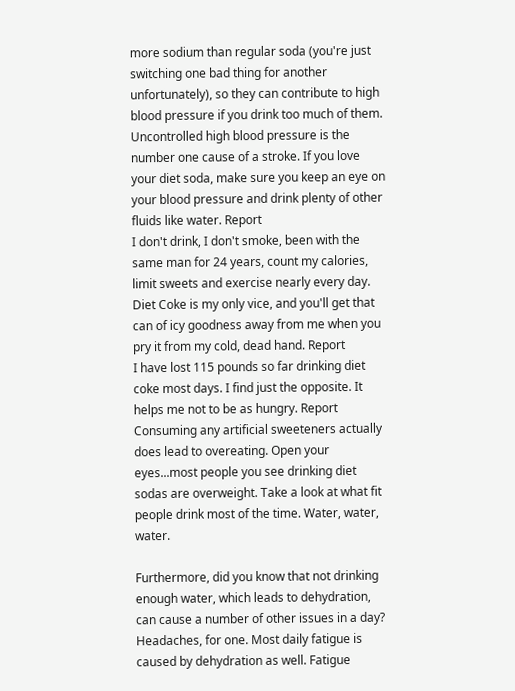more sodium than regular soda (you're just switching one bad thing for another unfortunately), so they can contribute to high blood pressure if you drink too much of them. Uncontrolled high blood pressure is the number one cause of a stroke. If you love your diet soda, make sure you keep an eye on your blood pressure and drink plenty of other fluids like water. Report
I don't drink, I don't smoke, been with the same man for 24 years, count my calories, limit sweets and exercise nearly every day. Diet Coke is my only vice, and you'll get that can of icy goodness away from me when you pry it from my cold, dead hand. Report
I have lost 115 pounds so far drinking diet coke most days. I find just the opposite. It helps me not to be as hungry. Report
Consuming any artificial sweeteners actually does lead to overeating. Open your eyes...most people you see drinking diet sodas are overweight. Take a look at what fit people drink most of the time. Water, water, water.

Furthermore, did you know that not drinking enough water, which leads to dehydration, can cause a number of other issues in a day? Headaches, for one. Most daily fatigue is caused by dehydration as well. Fatigue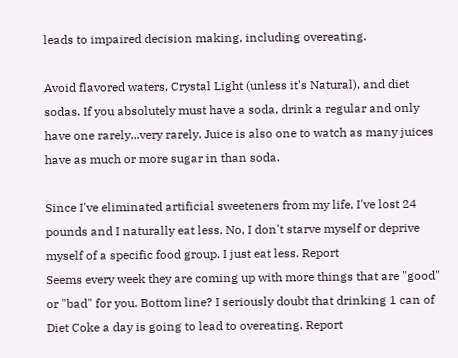leads to impaired decision making, including overeating.

Avoid flavored waters, Crystal Light (unless it's Natural), and diet sodas. If you absolutely must have a soda, drink a regular and only have one rarely...very rarely. Juice is also one to watch as many juices have as much or more sugar in than soda.

Since I've eliminated artificial sweeteners from my life, I've lost 24 pounds and I naturally eat less. No, I don't starve myself or deprive myself of a specific food group. I just eat less. Report
Seems every week they are coming up with more things that are "good" or "bad" for you. Bottom line? I seriously doubt that drinking 1 can of Diet Coke a day is going to lead to overeating. Report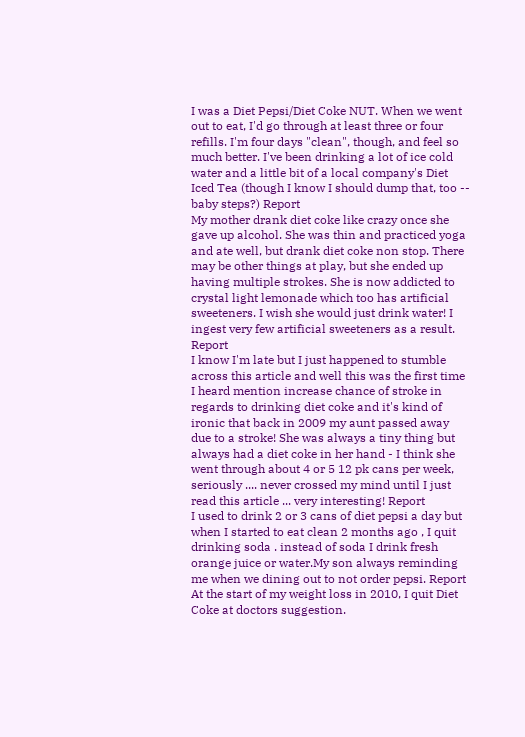I was a Diet Pepsi/Diet Coke NUT. When we went out to eat, I'd go through at least three or four refills. I'm four days "clean", though, and feel so much better. I've been drinking a lot of ice cold water and a little bit of a local company's Diet Iced Tea (though I know I should dump that, too -- baby steps?) Report
My mother drank diet coke like crazy once she gave up alcohol. She was thin and practiced yoga and ate well, but drank diet coke non stop. There may be other things at play, but she ended up having multiple strokes. She is now addicted to crystal light lemonade which too has artificial sweeteners. I wish she would just drink water! I ingest very few artificial sweeteners as a result. Report
I know I'm late but I just happened to stumble across this article and well this was the first time I heard mention increase chance of stroke in regards to drinking diet coke and it's kind of ironic that back in 2009 my aunt passed away due to a stroke! She was always a tiny thing but always had a diet coke in her hand - I think she went through about 4 or 5 12 pk cans per week, seriously .... never crossed my mind until I just read this article ... very interesting! Report
I used to drink 2 or 3 cans of diet pepsi a day but when I started to eat clean 2 months ago , I quit drinking soda . instead of soda I drink fresh orange juice or water.My son always reminding me when we dining out to not order pepsi. Report
At the start of my weight loss in 2010, I quit Diet Coke at doctors suggestion.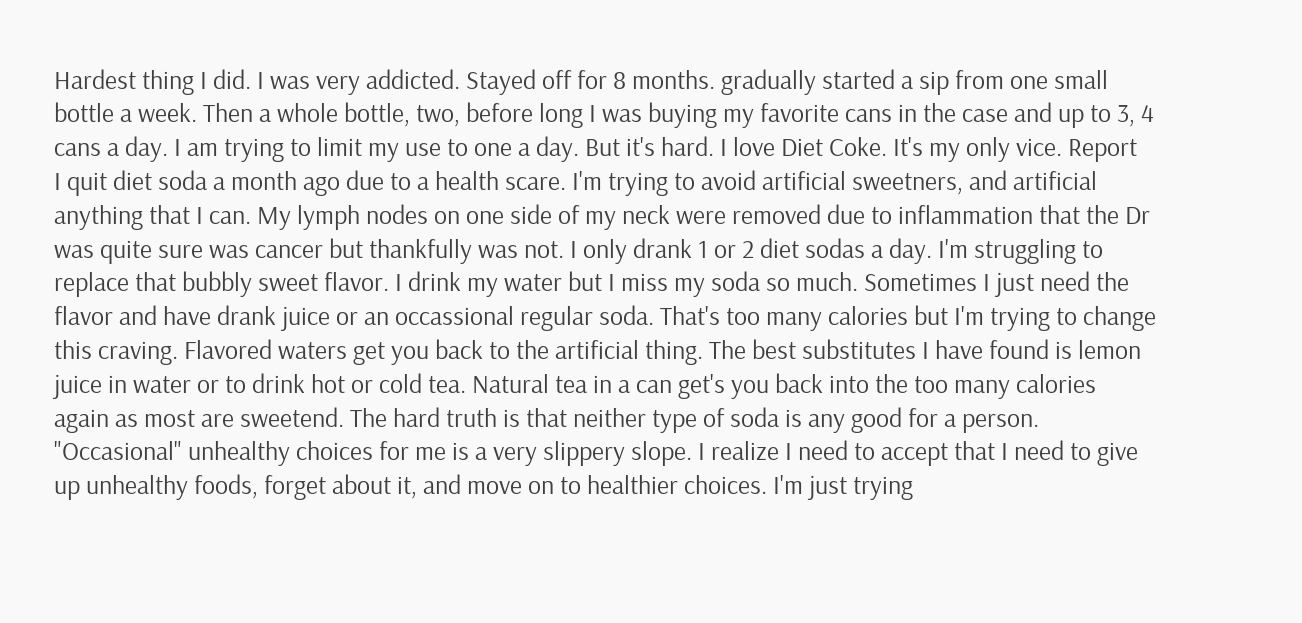Hardest thing I did. I was very addicted. Stayed off for 8 months. gradually started a sip from one small bottle a week. Then a whole bottle, two, before long I was buying my favorite cans in the case and up to 3, 4 cans a day. I am trying to limit my use to one a day. But it's hard. I love Diet Coke. It's my only vice. Report
I quit diet soda a month ago due to a health scare. I'm trying to avoid artificial sweetners, and artificial anything that I can. My lymph nodes on one side of my neck were removed due to inflammation that the Dr was quite sure was cancer but thankfully was not. I only drank 1 or 2 diet sodas a day. I'm struggling to replace that bubbly sweet flavor. I drink my water but I miss my soda so much. Sometimes I just need the flavor and have drank juice or an occassional regular soda. That's too many calories but I'm trying to change this craving. Flavored waters get you back to the artificial thing. The best substitutes I have found is lemon juice in water or to drink hot or cold tea. Natural tea in a can get's you back into the too many calories again as most are sweetend. The hard truth is that neither type of soda is any good for a person. "Occasional" unhealthy choices for me is a very slippery slope. I realize I need to accept that I need to give up unhealthy foods, forget about it, and move on to healthier choices. I'm just trying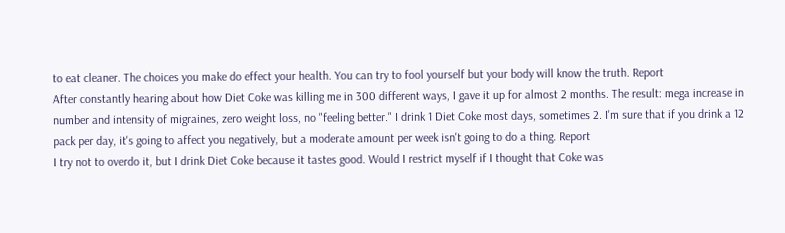to eat cleaner. The choices you make do effect your health. You can try to fool yourself but your body will know the truth. Report
After constantly hearing about how Diet Coke was killing me in 300 different ways, I gave it up for almost 2 months. The result: mega increase in number and intensity of migraines, zero weight loss, no "feeling better." I drink 1 Diet Coke most days, sometimes 2. I'm sure that if you drink a 12 pack per day, it's going to affect you negatively, but a moderate amount per week isn't going to do a thing. Report
I try not to overdo it, but I drink Diet Coke because it tastes good. Would I restrict myself if I thought that Coke was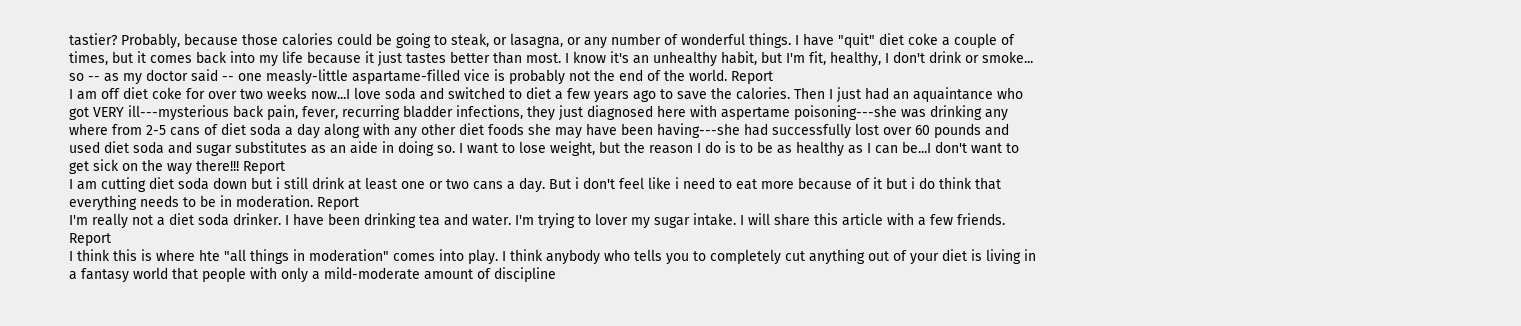tastier? Probably, because those calories could be going to steak, or lasagna, or any number of wonderful things. I have "quit" diet coke a couple of times, but it comes back into my life because it just tastes better than most. I know it's an unhealthy habit, but I'm fit, healthy, I don't drink or smoke... so -- as my doctor said -- one measly-little aspartame-filled vice is probably not the end of the world. Report
I am off diet coke for over two weeks now...I love soda and switched to diet a few years ago to save the calories. Then I just had an aquaintance who got VERY ill---mysterious back pain, fever, recurring bladder infections, they just diagnosed here with aspertame poisoning---she was drinking any where from 2-5 cans of diet soda a day along with any other diet foods she may have been having---she had successfully lost over 60 pounds and used diet soda and sugar substitutes as an aide in doing so. I want to lose weight, but the reason I do is to be as healthy as I can be...I don't want to get sick on the way there!!! Report
I am cutting diet soda down but i still drink at least one or two cans a day. But i don't feel like i need to eat more because of it but i do think that everything needs to be in moderation. Report
I'm really not a diet soda drinker. I have been drinking tea and water. I'm trying to lover my sugar intake. I will share this article with a few friends. Report
I think this is where hte "all things in moderation" comes into play. I think anybody who tells you to completely cut anything out of your diet is living in a fantasy world that people with only a mild-moderate amount of discipline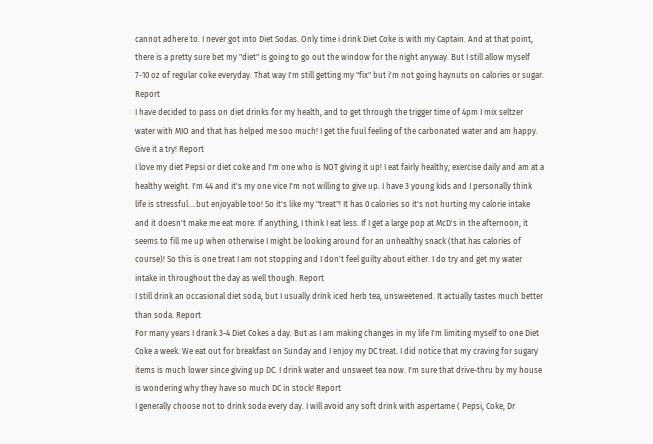cannot adhere to. I never got into Diet Sodas. Only time i drink Diet Coke is with my Captain. And at that point, there is a pretty sure bet my "diet" is going to go out the window for the night anyway. But I still allow myself 7-10 oz of regular coke everyday. That way I'm still getting my "fix" but i'm not going haynuts on calories or sugar. Report
I have decided to pass on diet drinks for my health, and to get through the trigger time of 4pm I mix seltzer water with MIO and that has helped me soo much! I get the fuul feeling of the carbonated water and am happy. Give it a try! Report
I love my diet Pepsi or diet coke and I'm one who is NOT giving it up! I eat fairly healthy, exercise daily and am at a healthy weight. I'm 44 and it's my one vice I'm not willing to give up. I have 3 young kids and I personally think life is stressful....but enjoyable too! So it's like my "treat"! It has 0 calories so it's not hurting my calorie intake and it doesn't make me eat more. If anything, I think I eat less. If I get a large pop at McD's in the afternoon, it seems to fill me up when otherwise I might be looking around for an unhealthy snack (that has calories of course)! So this is one treat I am not stopping and I don't feel guilty about either. I do try and get my water intake in throughout the day as well though. Report
I still drink an occasional diet soda, but I usually drink iced herb tea, unsweetened. It actually tastes much better than soda. Report
For many years I drank 3-4 Diet Cokes a day. But as I am making changes in my life I'm limiting myself to one Diet Coke a week. We eat out for breakfast on Sunday and I enjoy my DC treat. I did notice that my craving for sugary items is much lower since giving up DC. I drink water and unsweet tea now. I'm sure that drive-thru by my house is wondering why they have so much DC in stock! Report
I generally choose not to drink soda every day. I will avoid any soft drink with aspertame ( Pepsi, Coke, Dr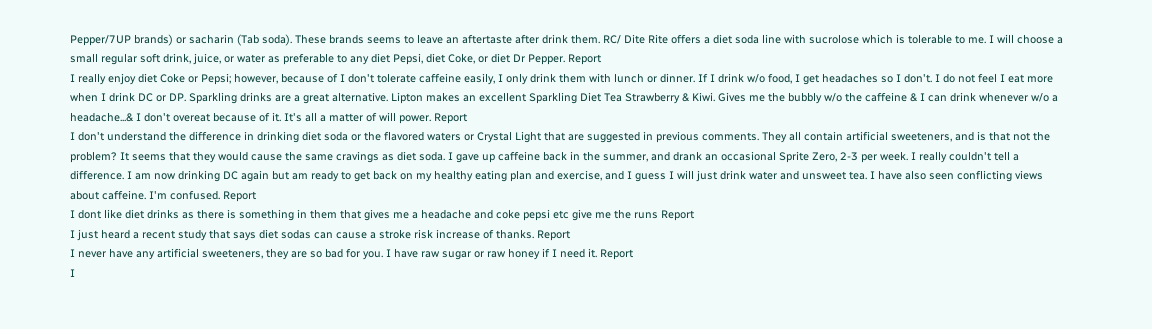Pepper/7UP brands) or sacharin (Tab soda). These brands seems to leave an aftertaste after drink them. RC/ Dite Rite offers a diet soda line with sucrolose which is tolerable to me. I will choose a small regular soft drink, juice, or water as preferable to any diet Pepsi, diet Coke, or diet Dr Pepper. Report
I really enjoy diet Coke or Pepsi; however, because of I don't tolerate caffeine easily, I only drink them with lunch or dinner. If I drink w/o food, I get headaches so I don't. I do not feel I eat more when I drink DC or DP. Sparkling drinks are a great alternative. Lipton makes an excellent Sparkling Diet Tea Strawberry & Kiwi. Gives me the bubbly w/o the caffeine & I can drink whenever w/o a headache...& I don't overeat because of it. It's all a matter of will power. Report
I don't understand the difference in drinking diet soda or the flavored waters or Crystal Light that are suggested in previous comments. They all contain artificial sweeteners, and is that not the problem? It seems that they would cause the same cravings as diet soda. I gave up caffeine back in the summer, and drank an occasional Sprite Zero, 2-3 per week. I really couldn't tell a difference. I am now drinking DC again but am ready to get back on my healthy eating plan and exercise, and I guess I will just drink water and unsweet tea. I have also seen conflicting views about caffeine. I'm confused. Report
I dont like diet drinks as there is something in them that gives me a headache and coke pepsi etc give me the runs Report
I just heard a recent study that says diet sodas can cause a stroke risk increase of thanks. Report
I never have any artificial sweeteners, they are so bad for you. I have raw sugar or raw honey if I need it. Report
I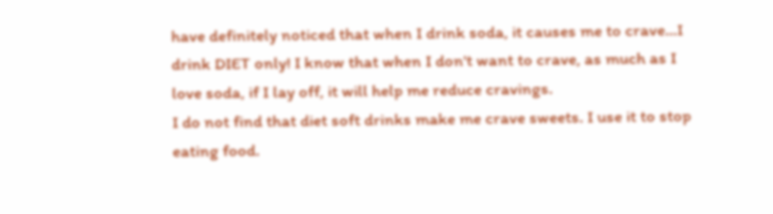have definitely noticed that when I drink soda, it causes me to crave...I drink DIET only! I know that when I don't want to crave, as much as I love soda, if I lay off, it will help me reduce cravings.
I do not find that diet soft drinks make me crave sweets. I use it to stop eating food.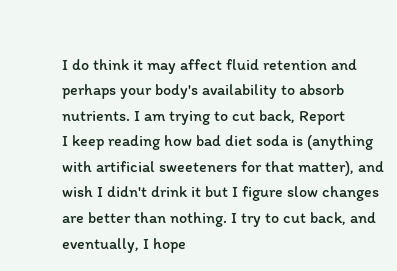I do think it may affect fluid retention and perhaps your body's availability to absorb nutrients. I am trying to cut back, Report
I keep reading how bad diet soda is (anything with artificial sweeteners for that matter), and wish I didn't drink it but I figure slow changes are better than nothing. I try to cut back, and eventually, I hope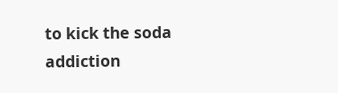to kick the soda addiction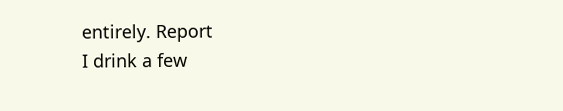entirely. Report
I drink a few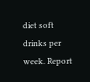diet soft drinks per week. Report